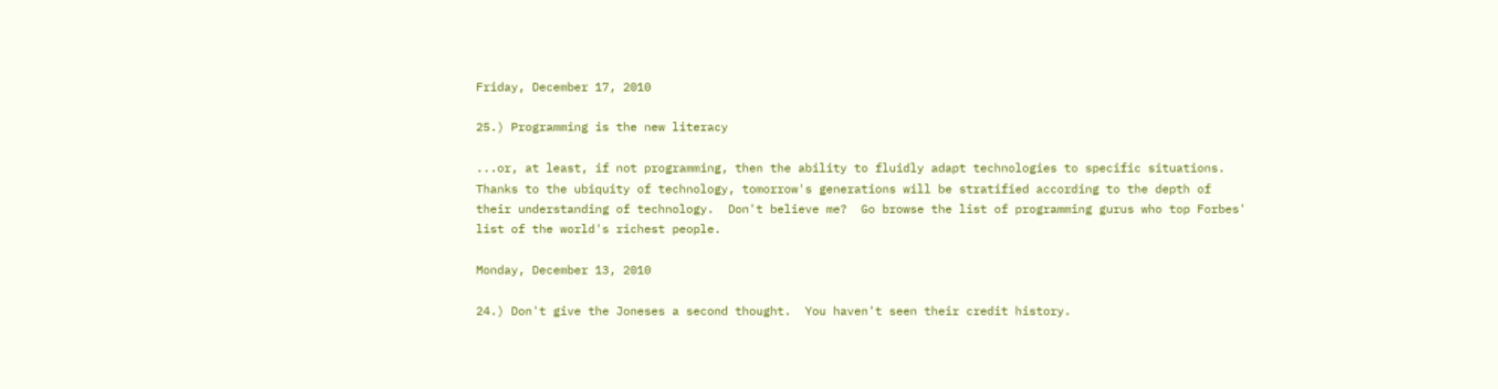Friday, December 17, 2010

25.) Programming is the new literacy

...or, at least, if not programming, then the ability to fluidly adapt technologies to specific situations.  Thanks to the ubiquity of technology, tomorrow's generations will be stratified according to the depth of their understanding of technology.  Don't believe me?  Go browse the list of programming gurus who top Forbes' list of the world's richest people.

Monday, December 13, 2010

24.) Don't give the Joneses a second thought.  You haven't seen their credit history.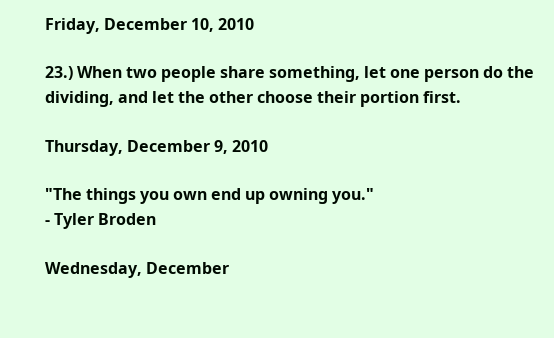Friday, December 10, 2010

23.) When two people share something, let one person do the dividing, and let the other choose their portion first.

Thursday, December 9, 2010

"The things you own end up owning you."
- Tyler Broden

Wednesday, December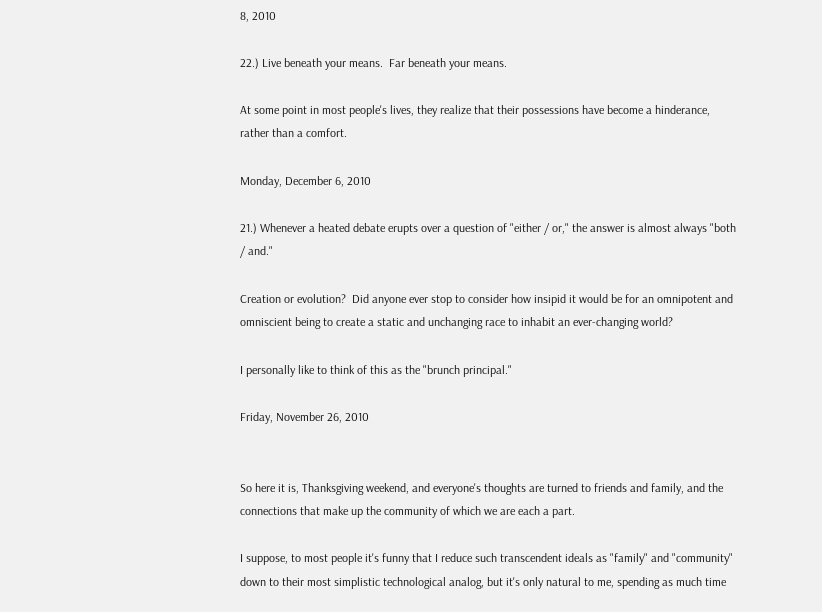8, 2010

22.) Live beneath your means.  Far beneath your means.

At some point in most people's lives, they realize that their possessions have become a hinderance, rather than a comfort.

Monday, December 6, 2010

21.) Whenever a heated debate erupts over a question of "either / or," the answer is almost always "both / and."

Creation or evolution?  Did anyone ever stop to consider how insipid it would be for an omnipotent and omniscient being to create a static and unchanging race to inhabit an ever-changing world?

I personally like to think of this as the "brunch principal."

Friday, November 26, 2010


So here it is, Thanksgiving weekend, and everyone's thoughts are turned to friends and family, and the connections that make up the community of which we are each a part.

I suppose, to most people it's funny that I reduce such transcendent ideals as "family" and "community" down to their most simplistic technological analog, but it's only natural to me, spending as much time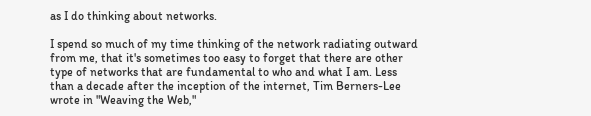as I do thinking about networks.

I spend so much of my time thinking of the network radiating outward from me, that it's sometimes too easy to forget that there are other type of networks that are fundamental to who and what I am. Less than a decade after the inception of the internet, Tim Berners-Lee wrote in "Weaving the Web,"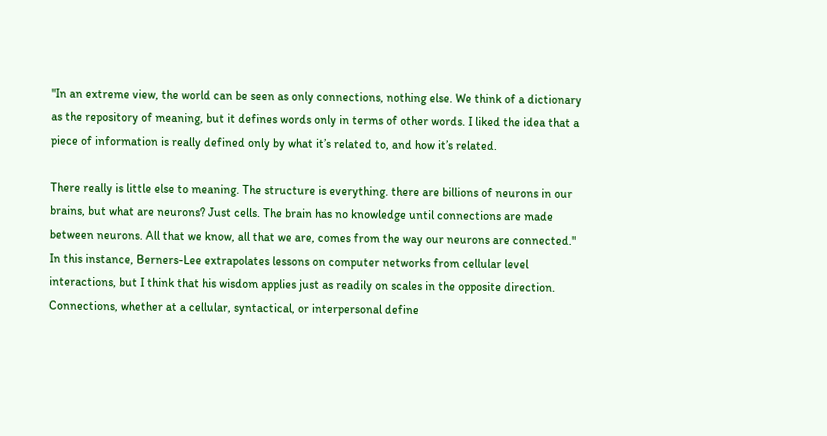"In an extreme view, the world can be seen as only connections, nothing else. We think of a dictionary as the repository of meaning, but it defines words only in terms of other words. I liked the idea that a piece of information is really defined only by what it’s related to, and how it’s related.

There really is little else to meaning. The structure is everything. there are billions of neurons in our brains, but what are neurons? Just cells. The brain has no knowledge until connections are made between neurons. All that we know, all that we are, comes from the way our neurons are connected."
In this instance, Berners-Lee extrapolates lessons on computer networks from cellular level interactions, but I think that his wisdom applies just as readily on scales in the opposite direction. Connections, whether at a cellular, syntactical, or interpersonal define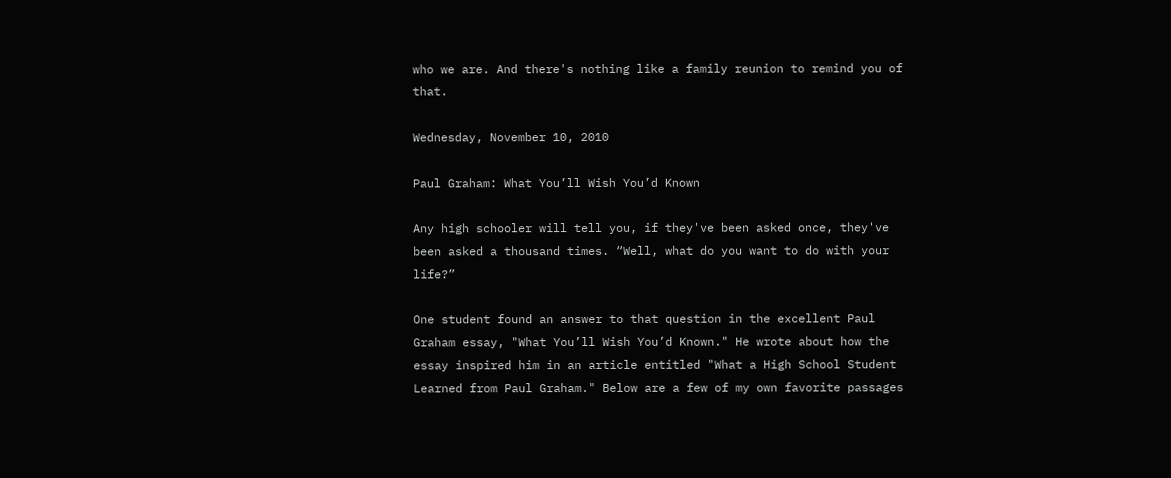who we are. And there's nothing like a family reunion to remind you of that.

Wednesday, November 10, 2010

Paul Graham: What You’ll Wish You’d Known

Any high schooler will tell you, if they've been asked once, they've been asked a thousand times. “Well, what do you want to do with your life?”

One student found an answer to that question in the excellent Paul Graham essay, "What You’ll Wish You’d Known." He wrote about how the essay inspired him in an article entitled "What a High School Student Learned from Paul Graham." Below are a few of my own favorite passages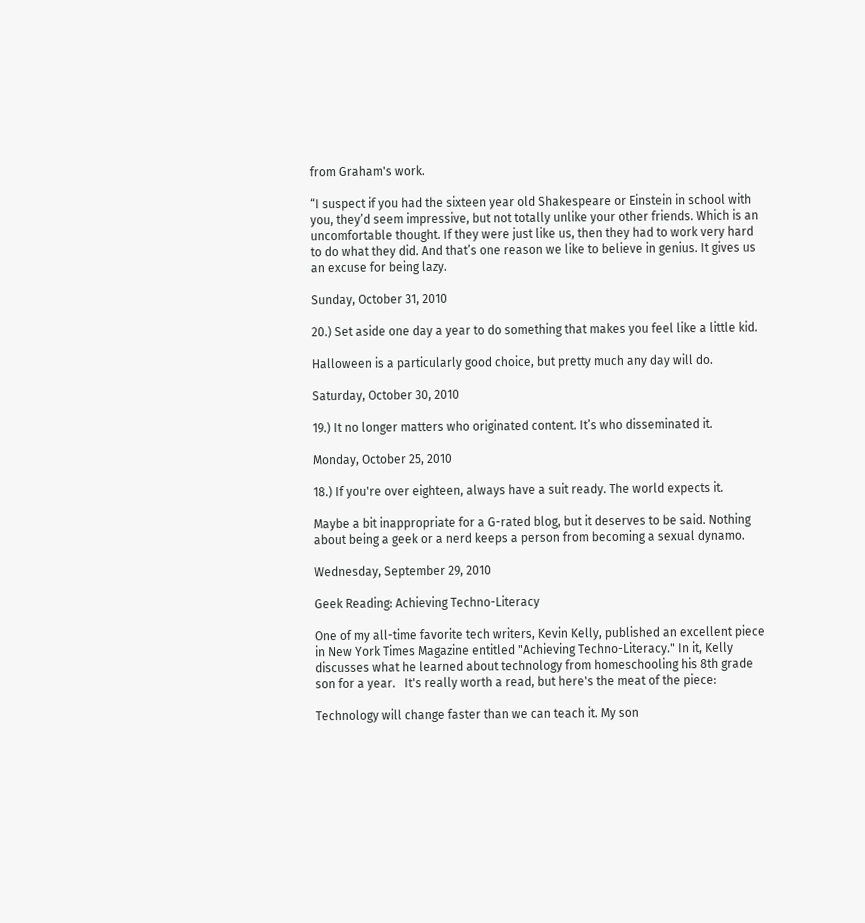from Graham's work.

“I suspect if you had the sixteen year old Shakespeare or Einstein in school with you, they’d seem impressive, but not totally unlike your other friends. Which is an uncomfortable thought. If they were just like us, then they had to work very hard to do what they did. And that’s one reason we like to believe in genius. It gives us an excuse for being lazy.

Sunday, October 31, 2010

20.) Set aside one day a year to do something that makes you feel like a little kid.

Halloween is a particularly good choice, but pretty much any day will do.

Saturday, October 30, 2010

19.) It no longer matters who originated content. It’s who disseminated it.

Monday, October 25, 2010

18.) If you're over eighteen, always have a suit ready. The world expects it.

Maybe a bit inappropriate for a G-rated blog, but it deserves to be said. Nothing about being a geek or a nerd keeps a person from becoming a sexual dynamo.

Wednesday, September 29, 2010

Geek Reading: Achieving Techno-Literacy

One of my all-time favorite tech writers, Kevin Kelly, published an excellent piece in New York Times Magazine entitled "Achieving Techno-Literacy." In it, Kelly discusses what he learned about technology from homeschooling his 8th grade son for a year.   It's really worth a read, but here's the meat of the piece:

Technology will change faster than we can teach it. My son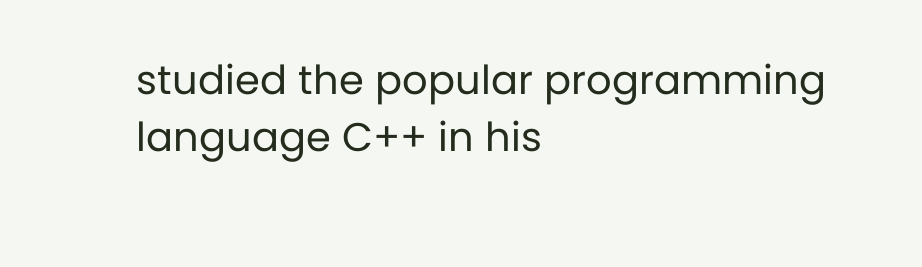studied the popular programming language C++ in his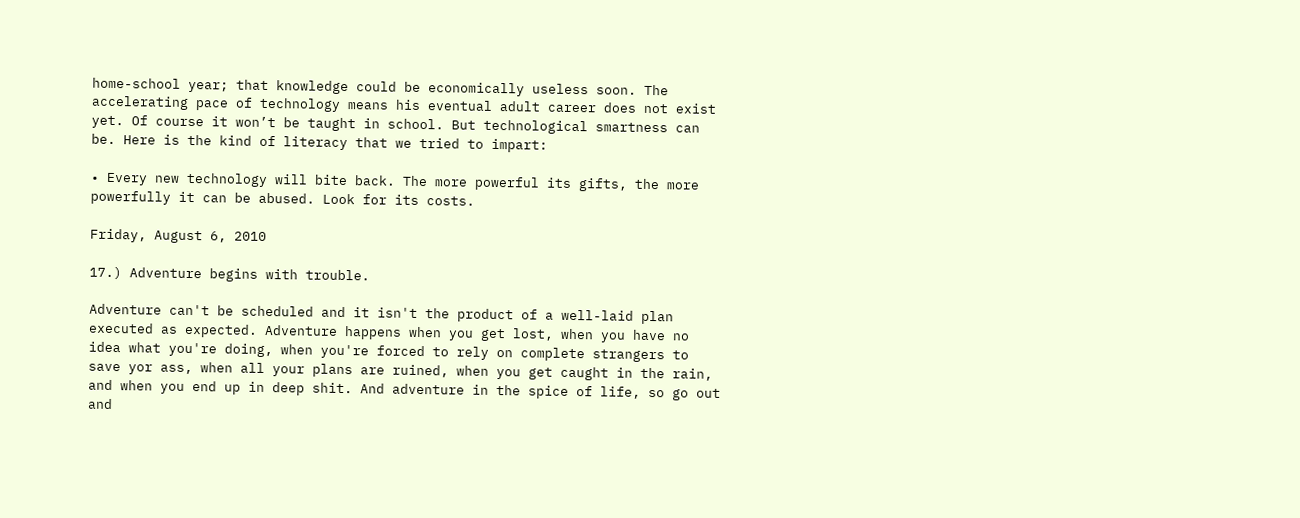home-school year; that knowledge could be economically useless soon. The accelerating pace of technology means his eventual adult career does not exist yet. Of course it won’t be taught in school. But technological smartness can be. Here is the kind of literacy that we tried to impart:

• Every new technology will bite back. The more powerful its gifts, the more powerfully it can be abused. Look for its costs.

Friday, August 6, 2010

17.) Adventure begins with trouble.

Adventure can't be scheduled and it isn't the product of a well-laid plan executed as expected. Adventure happens when you get lost, when you have no idea what you're doing, when you're forced to rely on complete strangers to save yor ass, when all your plans are ruined, when you get caught in the rain, and when you end up in deep shit. And adventure in the spice of life, so go out and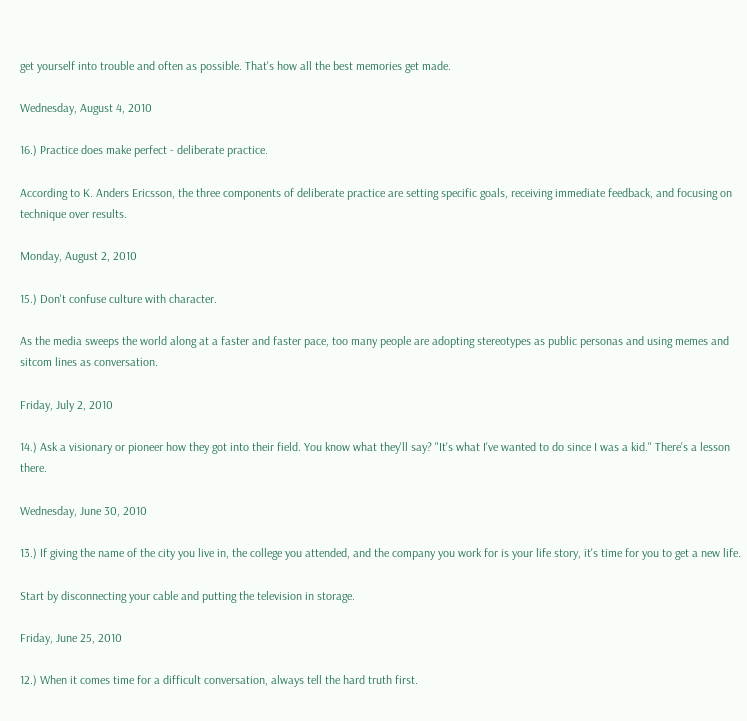get yourself into trouble and often as possible. That's how all the best memories get made.

Wednesday, August 4, 2010

16.) Practice does make perfect - deliberate practice.

According to K. Anders Ericsson, the three components of deliberate practice are setting specific goals, receiving immediate feedback, and focusing on technique over results.

Monday, August 2, 2010

15.) Don't confuse culture with character.

As the media sweeps the world along at a faster and faster pace, too many people are adopting stereotypes as public personas and using memes and sitcom lines as conversation.

Friday, July 2, 2010

14.) Ask a visionary or pioneer how they got into their field. You know what they'll say? "It's what I've wanted to do since I was a kid." There's a lesson there.

Wednesday, June 30, 2010

13.) If giving the name of the city you live in, the college you attended, and the company you work for is your life story, it's time for you to get a new life.

Start by disconnecting your cable and putting the television in storage.

Friday, June 25, 2010

12.) When it comes time for a difficult conversation, always tell the hard truth first.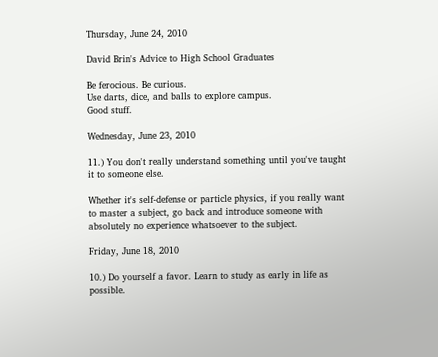Thursday, June 24, 2010

David Brin's Advice to High School Graduates

Be ferocious. Be curious.
Use darts, dice, and balls to explore campus.
Good stuff.

Wednesday, June 23, 2010

11.) You don't really understand something until you've taught it to someone else.

Whether it's self-defense or particle physics, if you really want to master a subject, go back and introduce someone with absolutely no experience whatsoever to the subject.

Friday, June 18, 2010

10.) Do yourself a favor. Learn to study as early in life as possible.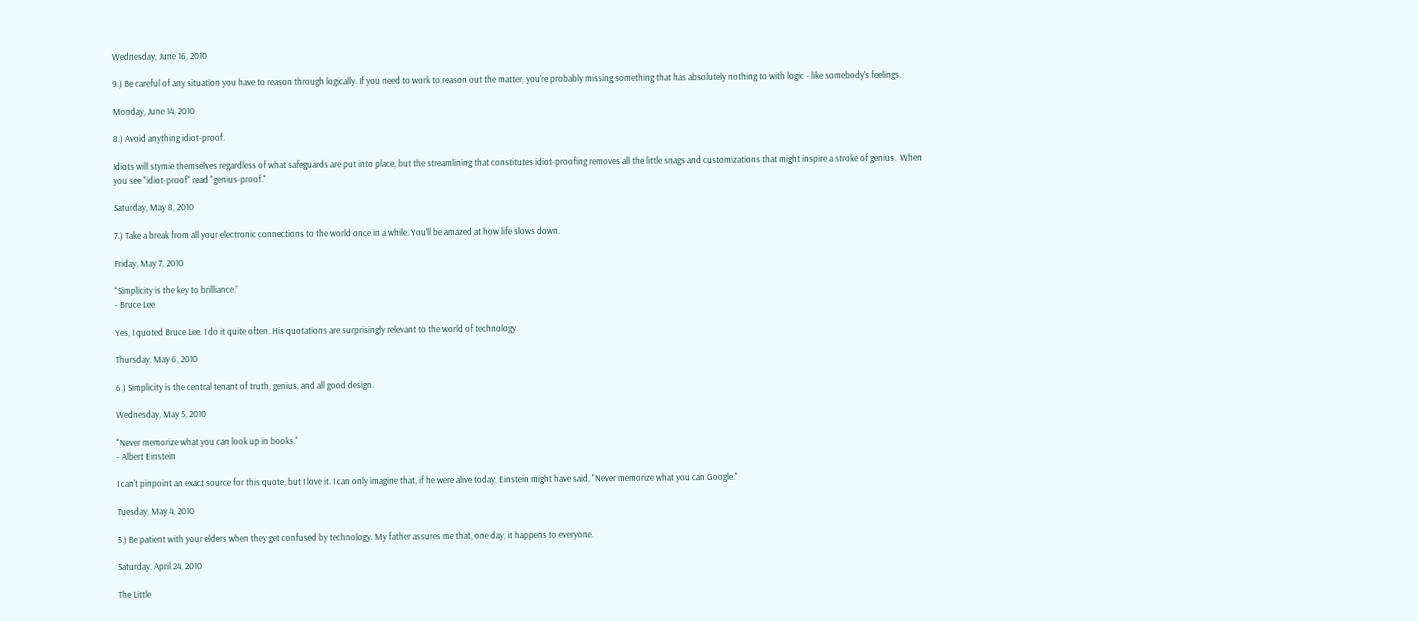Wednesday, June 16, 2010

9.) Be careful of any situation you have to reason through logically. If you need to work to reason out the matter, you're probably missing something that has absolutely nothing to with logic - like somebody's feelings.

Monday, June 14, 2010

8.) Avoid anything idiot-proof.

Idiots will stymie themselves regardless of what safeguards are put into place, but the streamlining that constitutes idiot-proofing removes all the little snags and customizations that might inspire a stroke of genius.  When you see "idiot-proof" read "genius-proof."

Saturday, May 8, 2010

7.) Take a break from all your electronic connections to the world once in a while. You'll be amazed at how life slows down.

Friday, May 7, 2010

“Simplicity is the key to brilliance.”
- Bruce Lee

Yes, I quoted Bruce Lee. I do it quite often. His quotations are surprisingly relevant to the world of technology.

Thursday, May 6, 2010

6.) Simplicity is the central tenant of truth, genius, and all good design.

Wednesday, May 5, 2010

"Never memorize what you can look up in books."
- Albert Einstein

I can't pinpoint an exact source for this quote, but I love it. I can only imagine that, if he were alive today, Einstein might have said, "Never memorize what you can Google."

Tuesday, May 4, 2010

5.) Be patient with your elders when they get confused by technology. My father assures me that, one day, it happens to everyone.

Saturday, April 24, 2010

The Little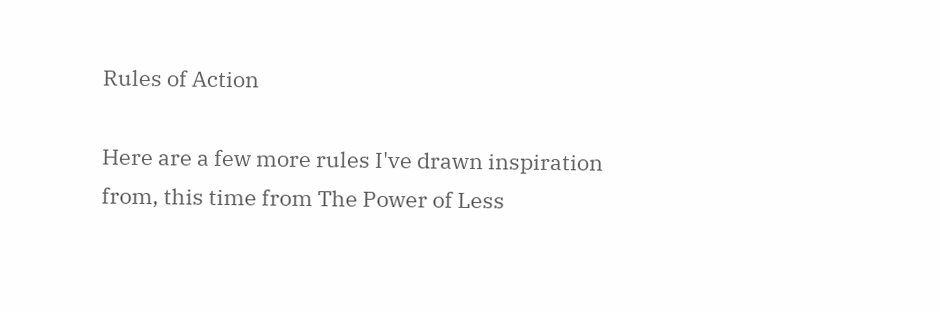Rules of Action

Here are a few more rules I've drawn inspiration from, this time from The Power of Less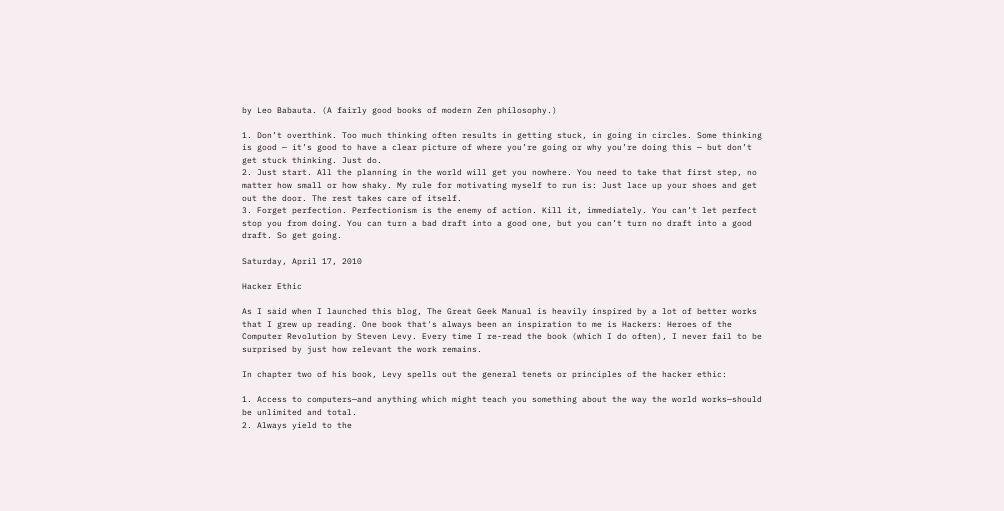by Leo Babauta. (A fairly good books of modern Zen philosophy.)

1. Don’t overthink. Too much thinking often results in getting stuck, in going in circles. Some thinking is good — it’s good to have a clear picture of where you’re going or why you’re doing this — but don’t get stuck thinking. Just do.
2. Just start. All the planning in the world will get you nowhere. You need to take that first step, no matter how small or how shaky. My rule for motivating myself to run is: Just lace up your shoes and get out the door. The rest takes care of itself.
3. Forget perfection. Perfectionism is the enemy of action. Kill it, immediately. You can’t let perfect stop you from doing. You can turn a bad draft into a good one, but you can’t turn no draft into a good draft. So get going.

Saturday, April 17, 2010

Hacker Ethic

As I said when I launched this blog, The Great Geek Manual is heavily inspired by a lot of better works that I grew up reading. One book that's always been an inspiration to me is Hackers: Heroes of the Computer Revolution by Steven Levy. Every time I re-read the book (which I do often), I never fail to be surprised by just how relevant the work remains.

In chapter two of his book, Levy spells out the general tenets or principles of the hacker ethic:

1. Access to computers—and anything which might teach you something about the way the world works—should be unlimited and total.
2. Always yield to the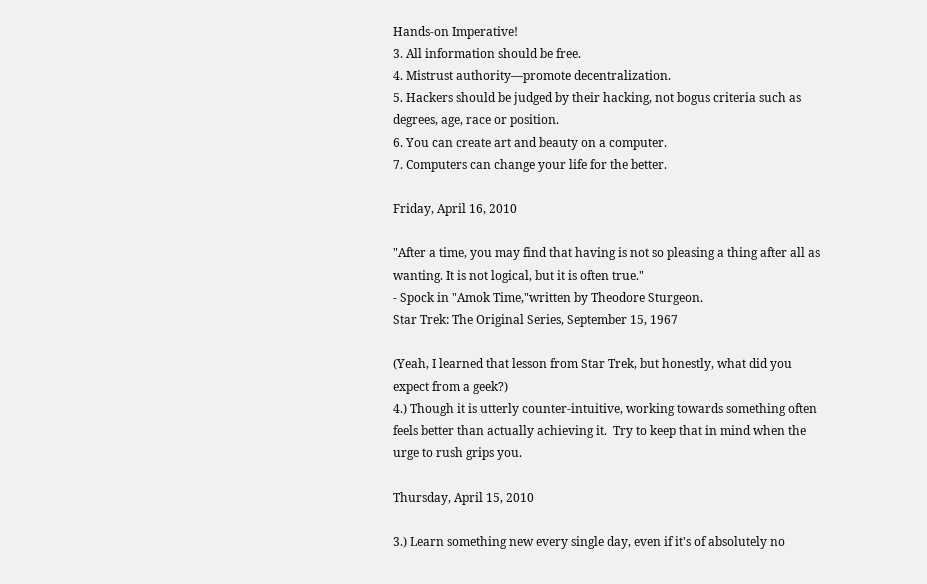Hands-on Imperative!
3. All information should be free.
4. Mistrust authority—promote decentralization.
5. Hackers should be judged by their hacking, not bogus criteria such as degrees, age, race or position.
6. You can create art and beauty on a computer.
7. Computers can change your life for the better.

Friday, April 16, 2010

"After a time, you may find that having is not so pleasing a thing after all as wanting. It is not logical, but it is often true."
- Spock in "Amok Time,"written by Theodore Sturgeon.
Star Trek: The Original Series, September 15, 1967

(Yeah, I learned that lesson from Star Trek, but honestly, what did you expect from a geek?)
4.) Though it is utterly counter-intuitive, working towards something often feels better than actually achieving it.  Try to keep that in mind when the urge to rush grips you.

Thursday, April 15, 2010

3.) Learn something new every single day, even if it's of absolutely no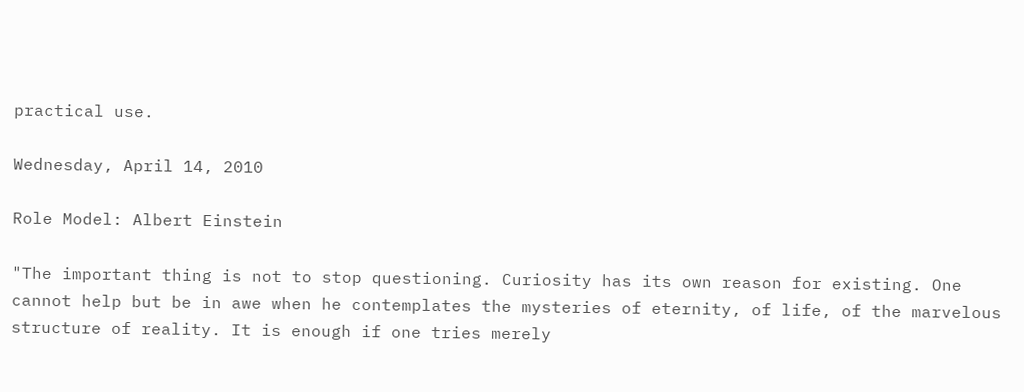practical use.

Wednesday, April 14, 2010

Role Model: Albert Einstein

"The important thing is not to stop questioning. Curiosity has its own reason for existing. One cannot help but be in awe when he contemplates the mysteries of eternity, of life, of the marvelous structure of reality. It is enough if one tries merely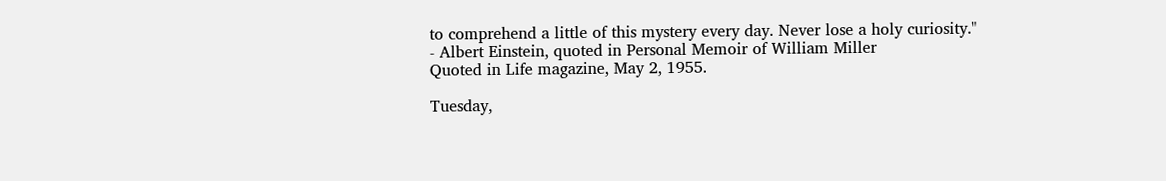to comprehend a little of this mystery every day. Never lose a holy curiosity."
- Albert Einstein, quoted in Personal Memoir of William Miller
Quoted in Life magazine, May 2, 1955.

Tuesday,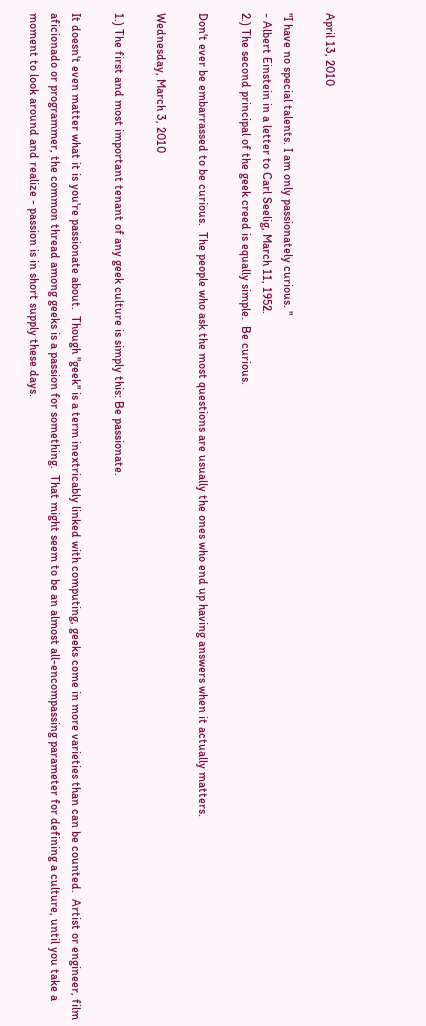April 13, 2010

"I have no special talents. I am only passionately curious. "
- Albert Einstein in a letter to Carl Seelig, March 11, 1952.
2.) The second principal of the geek creed is equally simple.  Be curious.

Don't ever be embarrassed to be curious.  The people who ask the most questions are usually the ones who end up having answers when it actually matters.

Wednesday, March 3, 2010

1.) The first and most important tenant of any geek culture is simply this: Be passionate.

It doesn't even matter what it is you're passionate about.  Though "geek" is a term inextricably linked with computing, geeks come in more varieties than can be counted.  Artist or engineer, film aficionado or programmer, the common thread among geeks is a passion for something.  That might seem to be an almost all-encompassing parameter for defining a culture, until you take a moment to look around and realize - passion is in short supply these days.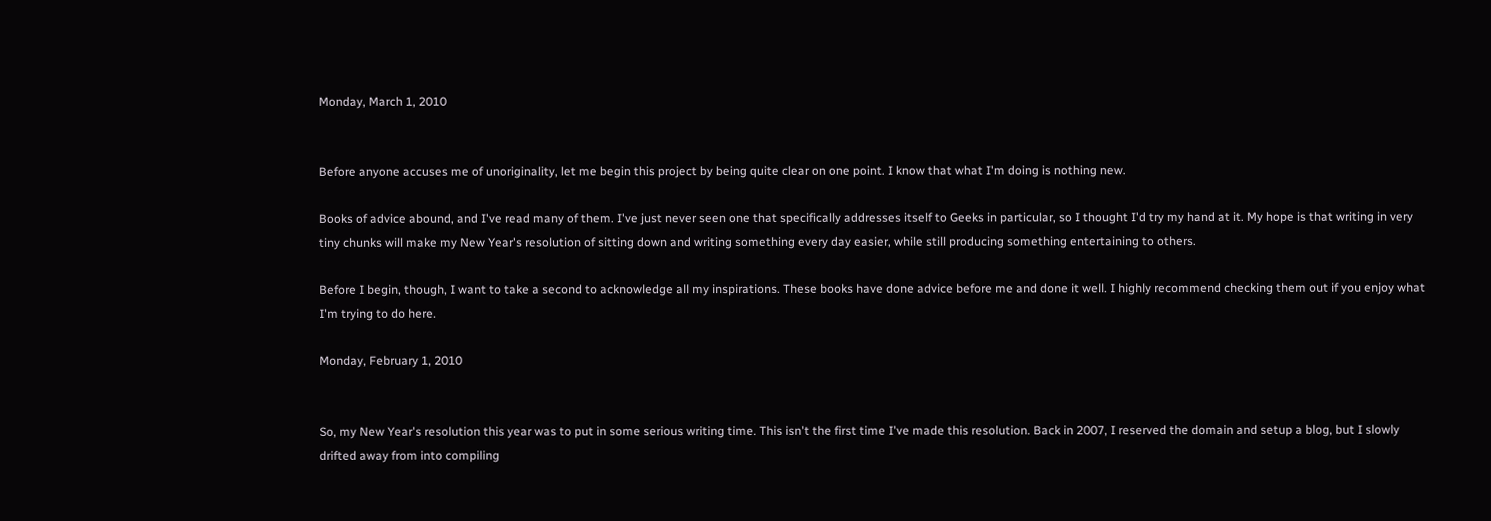Monday, March 1, 2010


Before anyone accuses me of unoriginality, let me begin this project by being quite clear on one point. I know that what I'm doing is nothing new.

Books of advice abound, and I've read many of them. I've just never seen one that specifically addresses itself to Geeks in particular, so I thought I'd try my hand at it. My hope is that writing in very tiny chunks will make my New Year's resolution of sitting down and writing something every day easier, while still producing something entertaining to others.

Before I begin, though, I want to take a second to acknowledge all my inspirations. These books have done advice before me and done it well. I highly recommend checking them out if you enjoy what I'm trying to do here.

Monday, February 1, 2010


So, my New Year's resolution this year was to put in some serious writing time. This isn't the first time I've made this resolution. Back in 2007, I reserved the domain and setup a blog, but I slowly drifted away from into compiling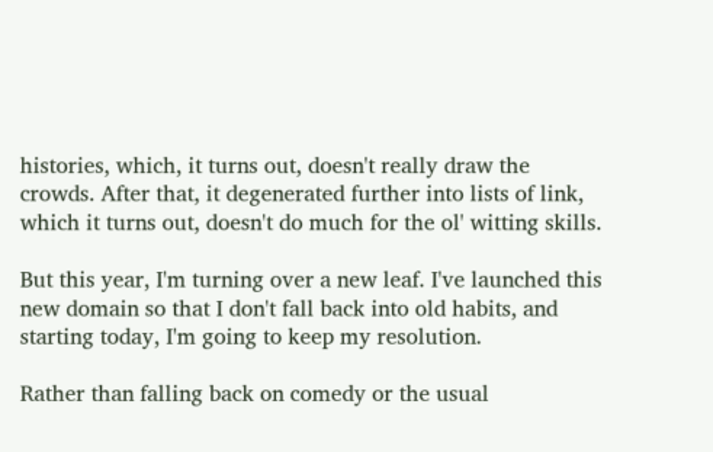histories, which, it turns out, doesn't really draw the crowds. After that, it degenerated further into lists of link, which it turns out, doesn't do much for the ol' witting skills.

But this year, I'm turning over a new leaf. I've launched this new domain so that I don't fall back into old habits, and starting today, I'm going to keep my resolution.

Rather than falling back on comedy or the usual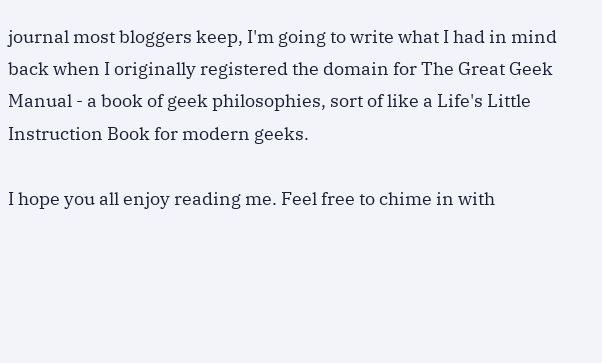journal most bloggers keep, I'm going to write what I had in mind back when I originally registered the domain for The Great Geek Manual - a book of geek philosophies, sort of like a Life's Little Instruction Book for modern geeks.

I hope you all enjoy reading me. Feel free to chime in with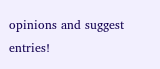opinions and suggest entries!